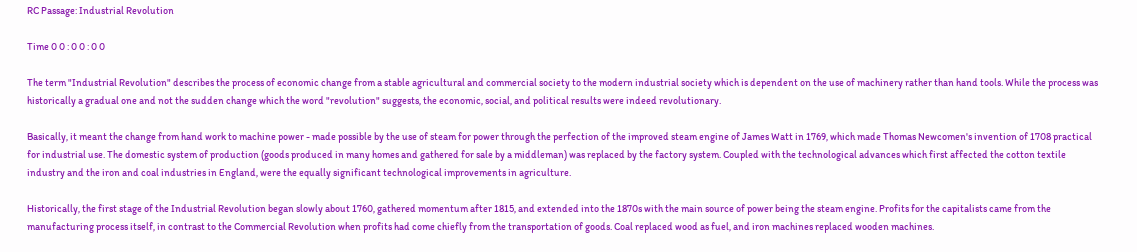RC Passage: Industrial Revolution

Time 0 0 : 0 0 : 0 0

The term "Industrial Revolution" describes the process of economic change from a stable agricultural and commercial society to the modern industrial society which is dependent on the use of machinery rather than hand tools. While the process was historically a gradual one and not the sudden change which the word "revolution" suggests, the economic, social, and political results were indeed revolutionary.

Basically, it meant the change from hand work to machine power - made possible by the use of steam for power through the perfection of the improved steam engine of James Watt in 1769, which made Thomas Newcomen's invention of 1708 practical for industrial use. The domestic system of production (goods produced in many homes and gathered for sale by a middleman) was replaced by the factory system. Coupled with the technological advances which first affected the cotton textile industry and the iron and coal industries in England, were the equally significant technological improvements in agriculture.

Historically, the first stage of the Industrial Revolution began slowly about 1760, gathered momentum after 1815, and extended into the 1870s with the main source of power being the steam engine. Profits for the capitalists came from the manufacturing process itself, in contrast to the Commercial Revolution when profits had come chiefly from the transportation of goods. Coal replaced wood as fuel, and iron machines replaced wooden machines.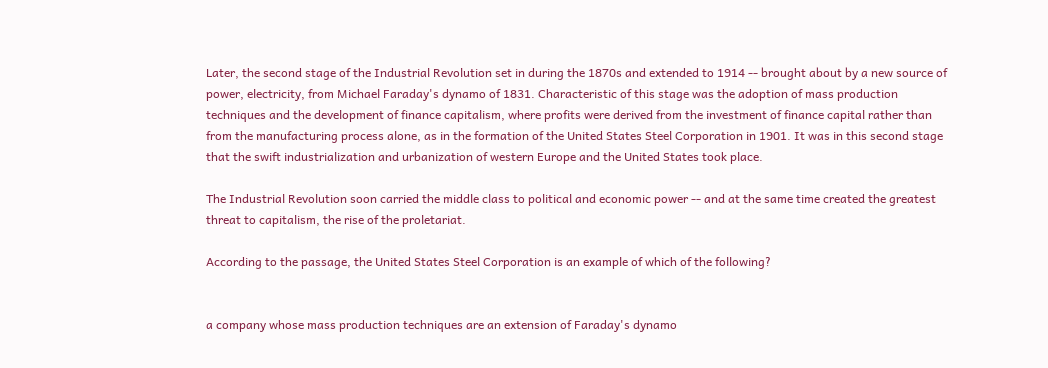Later, the second stage of the Industrial Revolution set in during the 1870s and extended to 1914 -- brought about by a new source of power, electricity, from Michael Faraday's dynamo of 1831. Characteristic of this stage was the adoption of mass production techniques and the development of finance capitalism, where profits were derived from the investment of finance capital rather than from the manufacturing process alone, as in the formation of the United States Steel Corporation in 1901. It was in this second stage that the swift industrialization and urbanization of western Europe and the United States took place.

The Industrial Revolution soon carried the middle class to political and economic power -- and at the same time created the greatest threat to capitalism, the rise of the proletariat.

According to the passage, the United States Steel Corporation is an example of which of the following?


a company whose mass production techniques are an extension of Faraday's dynamo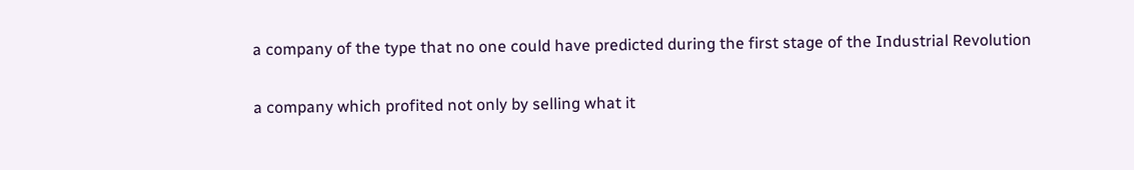a company of the type that no one could have predicted during the first stage of the Industrial Revolution


a company which profited not only by selling what it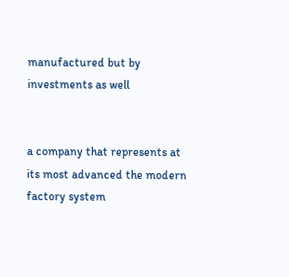manufactured but by investments as well


a company that represents at its most advanced the modern factory system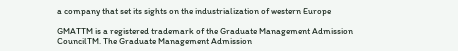a company that set its sights on the industrialization of western Europe

GMATTM is a registered trademark of the Graduate Management Admission CouncilTM. The Graduate Management Admission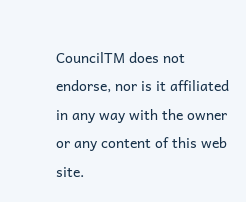CouncilTM does not endorse, nor is it affiliated in any way with the owner or any content of this web site.